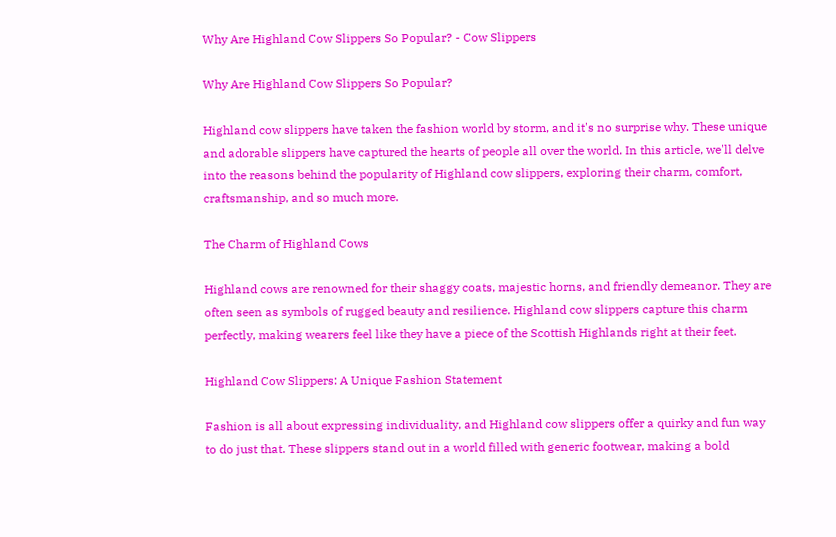Why Are Highland Cow Slippers So Popular? - Cow Slippers

Why Are Highland Cow Slippers So Popular?

Highland cow slippers have taken the fashion world by storm, and it's no surprise why. These unique and adorable slippers have captured the hearts of people all over the world. In this article, we'll delve into the reasons behind the popularity of Highland cow slippers, exploring their charm, comfort, craftsmanship, and so much more.

The Charm of Highland Cows

Highland cows are renowned for their shaggy coats, majestic horns, and friendly demeanor. They are often seen as symbols of rugged beauty and resilience. Highland cow slippers capture this charm perfectly, making wearers feel like they have a piece of the Scottish Highlands right at their feet.

Highland Cow Slippers: A Unique Fashion Statement

Fashion is all about expressing individuality, and Highland cow slippers offer a quirky and fun way to do just that. These slippers stand out in a world filled with generic footwear, making a bold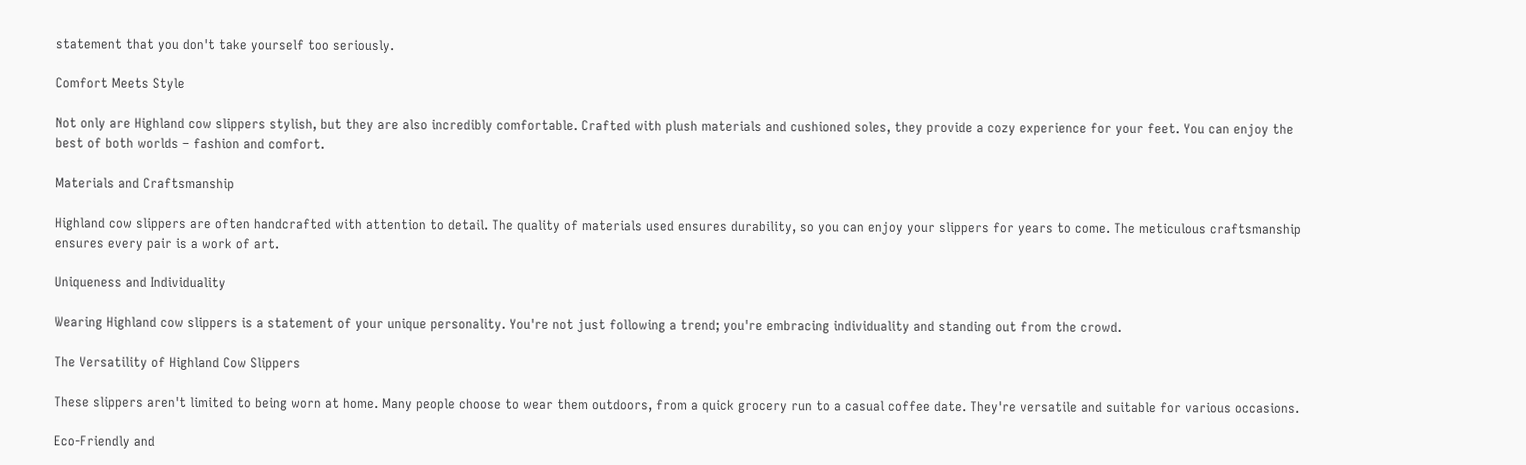statement that you don't take yourself too seriously.

Comfort Meets Style

Not only are Highland cow slippers stylish, but they are also incredibly comfortable. Crafted with plush materials and cushioned soles, they provide a cozy experience for your feet. You can enjoy the best of both worlds – fashion and comfort.

Materials and Craftsmanship

Highland cow slippers are often handcrafted with attention to detail. The quality of materials used ensures durability, so you can enjoy your slippers for years to come. The meticulous craftsmanship ensures every pair is a work of art.

Uniqueness and Individuality

Wearing Highland cow slippers is a statement of your unique personality. You're not just following a trend; you're embracing individuality and standing out from the crowd.

The Versatility of Highland Cow Slippers

These slippers aren't limited to being worn at home. Many people choose to wear them outdoors, from a quick grocery run to a casual coffee date. They're versatile and suitable for various occasions.

Eco-Friendly and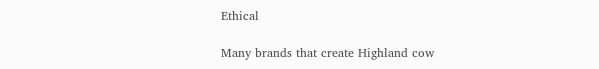Ethical

Many brands that create Highland cow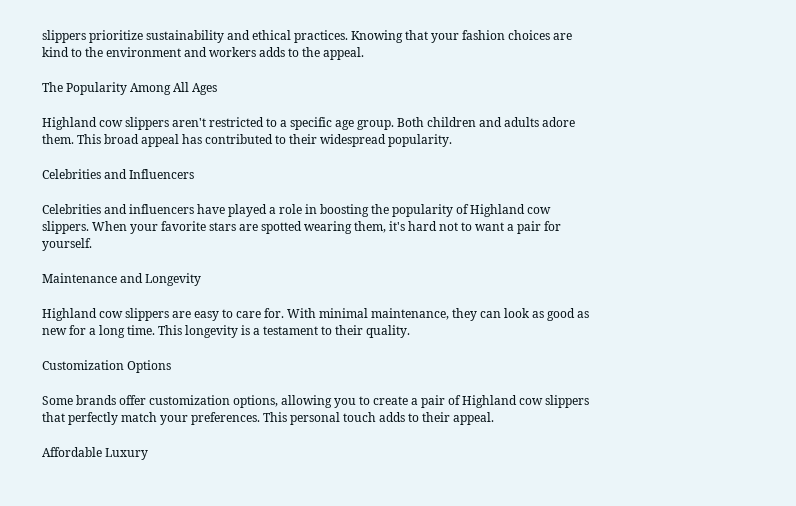slippers prioritize sustainability and ethical practices. Knowing that your fashion choices are kind to the environment and workers adds to the appeal.

The Popularity Among All Ages

Highland cow slippers aren't restricted to a specific age group. Both children and adults adore them. This broad appeal has contributed to their widespread popularity.

Celebrities and Influencers

Celebrities and influencers have played a role in boosting the popularity of Highland cow slippers. When your favorite stars are spotted wearing them, it's hard not to want a pair for yourself.

Maintenance and Longevity

Highland cow slippers are easy to care for. With minimal maintenance, they can look as good as new for a long time. This longevity is a testament to their quality.

Customization Options

Some brands offer customization options, allowing you to create a pair of Highland cow slippers that perfectly match your preferences. This personal touch adds to their appeal.

Affordable Luxury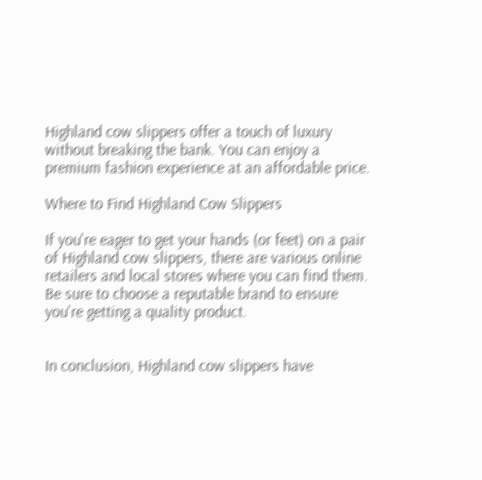Highland cow slippers offer a touch of luxury without breaking the bank. You can enjoy a premium fashion experience at an affordable price.

Where to Find Highland Cow Slippers

If you're eager to get your hands (or feet) on a pair of Highland cow slippers, there are various online retailers and local stores where you can find them. Be sure to choose a reputable brand to ensure you're getting a quality product.


In conclusion, Highland cow slippers have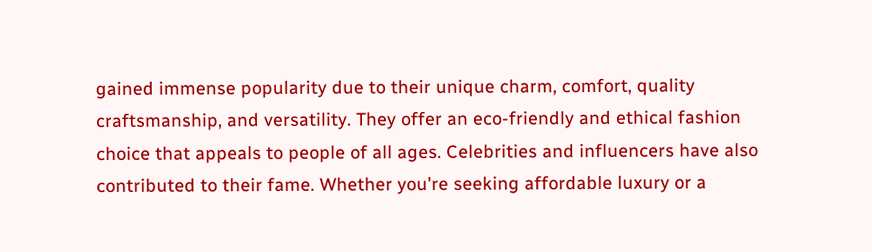gained immense popularity due to their unique charm, comfort, quality craftsmanship, and versatility. They offer an eco-friendly and ethical fashion choice that appeals to people of all ages. Celebrities and influencers have also contributed to their fame. Whether you're seeking affordable luxury or a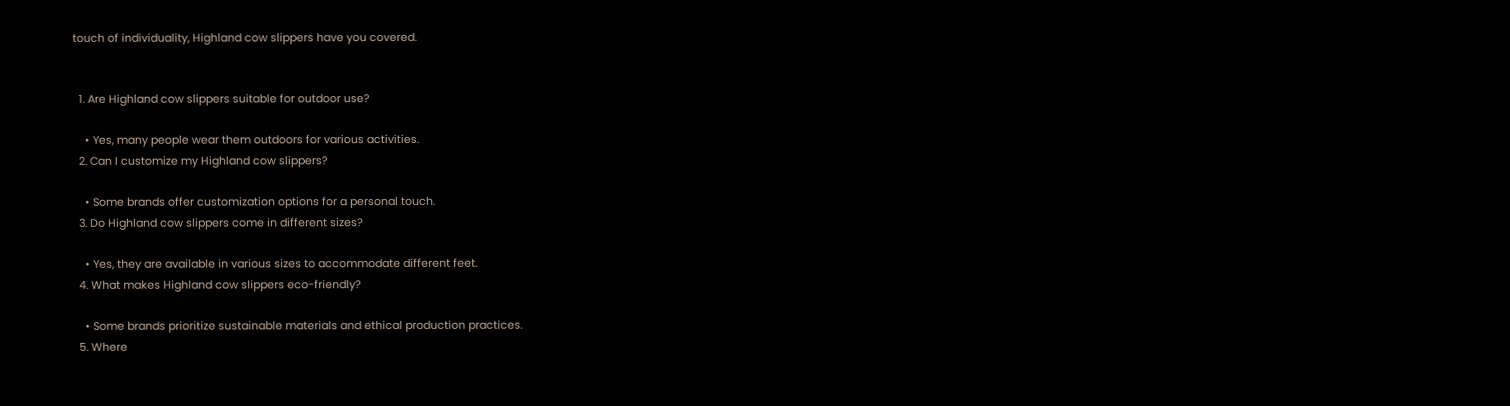touch of individuality, Highland cow slippers have you covered.


  1. Are Highland cow slippers suitable for outdoor use?

    • Yes, many people wear them outdoors for various activities.
  2. Can I customize my Highland cow slippers?

    • Some brands offer customization options for a personal touch.
  3. Do Highland cow slippers come in different sizes?

    • Yes, they are available in various sizes to accommodate different feet.
  4. What makes Highland cow slippers eco-friendly?

    • Some brands prioritize sustainable materials and ethical production practices.
  5. Where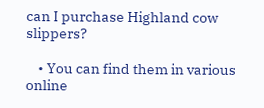can I purchase Highland cow slippers?

    • You can find them in various online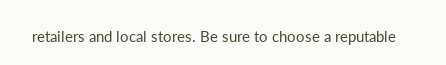retailers and local stores. Be sure to choose a reputable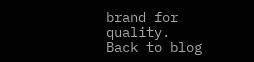brand for quality.
Back to blog